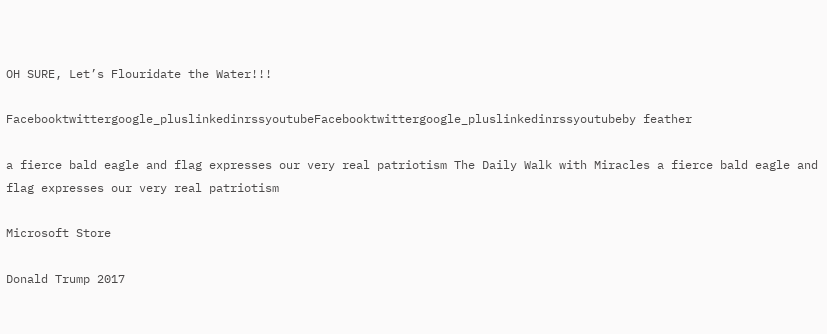OH SURE, Let’s Flouridate the Water!!!

Facebooktwittergoogle_pluslinkedinrssyoutubeFacebooktwittergoogle_pluslinkedinrssyoutubeby feather

a fierce bald eagle and flag expresses our very real patriotism The Daily Walk with Miracles a fierce bald eagle and flag expresses our very real patriotism

Microsoft Store

Donald Trump 2017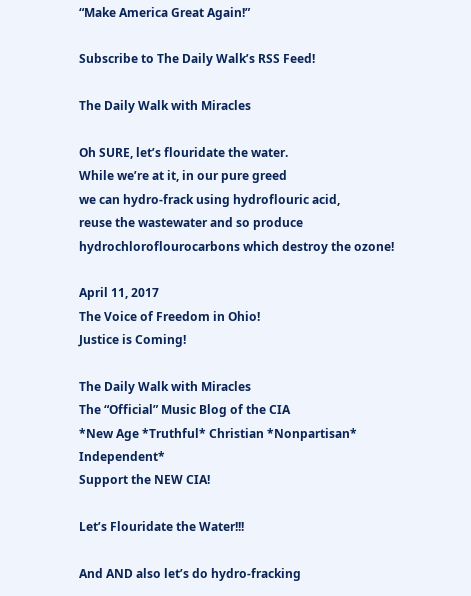“Make America Great Again!”

Subscribe to The Daily Walk’s RSS Feed!

The Daily Walk with Miracles

Oh SURE, let’s flouridate the water.
While we’re at it, in our pure greed
we can hydro-frack using hydroflouric acid,
reuse the wastewater and so produce
hydrochloroflourocarbons which destroy the ozone!

April 11, 2017
The Voice of Freedom in Ohio!
Justice is Coming!

The Daily Walk with Miracles
The “Official” Music Blog of the CIA
*New Age *Truthful* Christian *Nonpartisan* Independent*
Support the NEW CIA!

Let’s Flouridate the Water!!!

And AND also let’s do hydro-fracking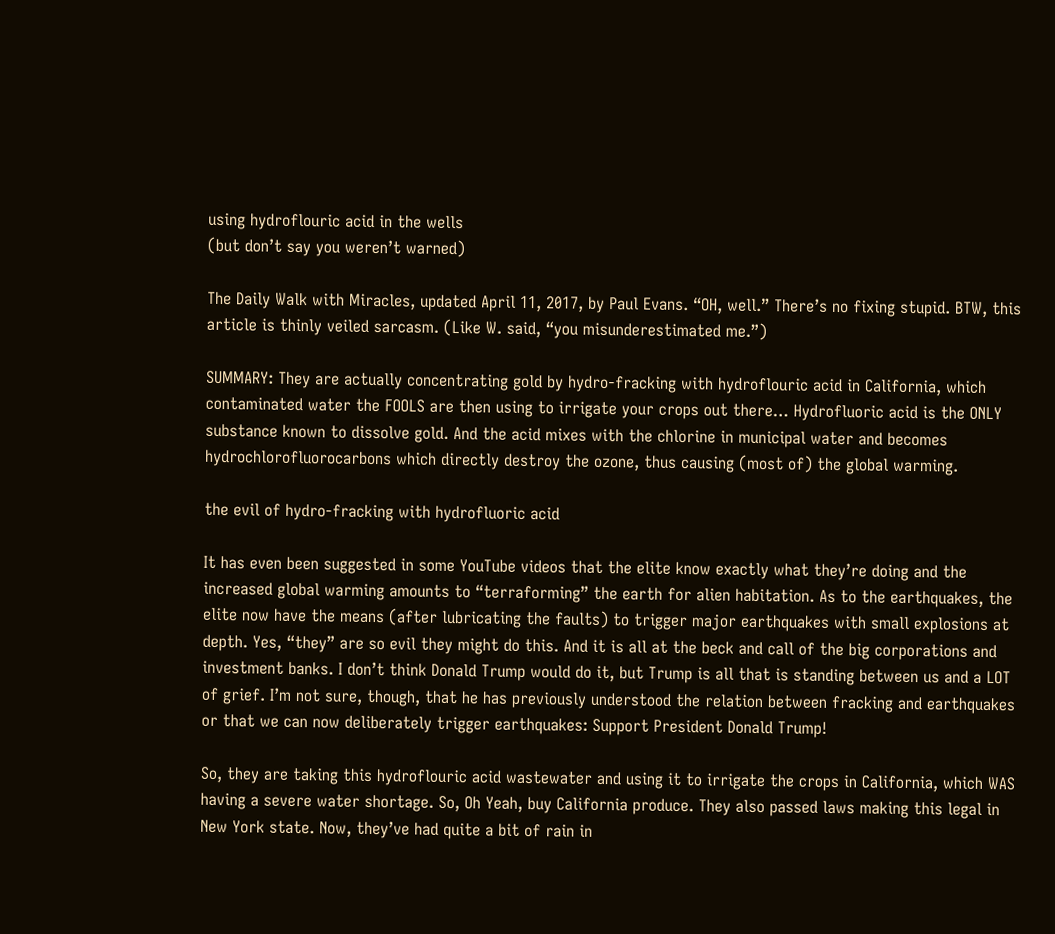using hydroflouric acid in the wells
(but don’t say you weren’t warned)

The Daily Walk with Miracles, updated April 11, 2017, by Paul Evans. “OH, well.” There’s no fixing stupid. BTW, this article is thinly veiled sarcasm. (Like W. said, “you misunderestimated me.”)

SUMMARY: They are actually concentrating gold by hydro-fracking with hydroflouric acid in California, which contaminated water the FOOLS are then using to irrigate your crops out there… Hydrofluoric acid is the ONLY substance known to dissolve gold. And the acid mixes with the chlorine in municipal water and becomes hydrochlorofluorocarbons which directly destroy the ozone, thus causing (most of) the global warming.

the evil of hydro-fracking with hydrofluoric acid

It has even been suggested in some YouTube videos that the elite know exactly what they’re doing and the increased global warming amounts to “terraforming” the earth for alien habitation. As to the earthquakes, the elite now have the means (after lubricating the faults) to trigger major earthquakes with small explosions at depth. Yes, “they” are so evil they might do this. And it is all at the beck and call of the big corporations and investment banks. I don’t think Donald Trump would do it, but Trump is all that is standing between us and a LOT of grief. I’m not sure, though, that he has previously understood the relation between fracking and earthquakes or that we can now deliberately trigger earthquakes: Support President Donald Trump!

So, they are taking this hydroflouric acid wastewater and using it to irrigate the crops in California, which WAS having a severe water shortage. So, Oh Yeah, buy California produce. They also passed laws making this legal in New York state. Now, they’ve had quite a bit of rain in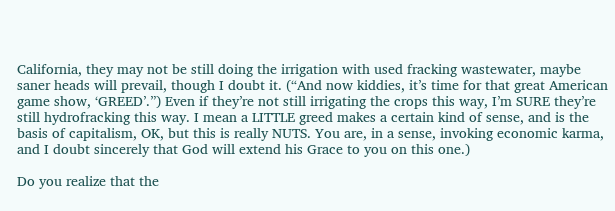California, they may not be still doing the irrigation with used fracking wastewater, maybe saner heads will prevail, though I doubt it. (“And now kiddies, it’s time for that great American game show, ‘GREED’.”) Even if they’re not still irrigating the crops this way, I’m SURE they’re still hydrofracking this way. I mean a LITTLE greed makes a certain kind of sense, and is the basis of capitalism, OK, but this is really NUTS. You are, in a sense, invoking economic karma, and I doubt sincerely that God will extend his Grace to you on this one.)

Do you realize that the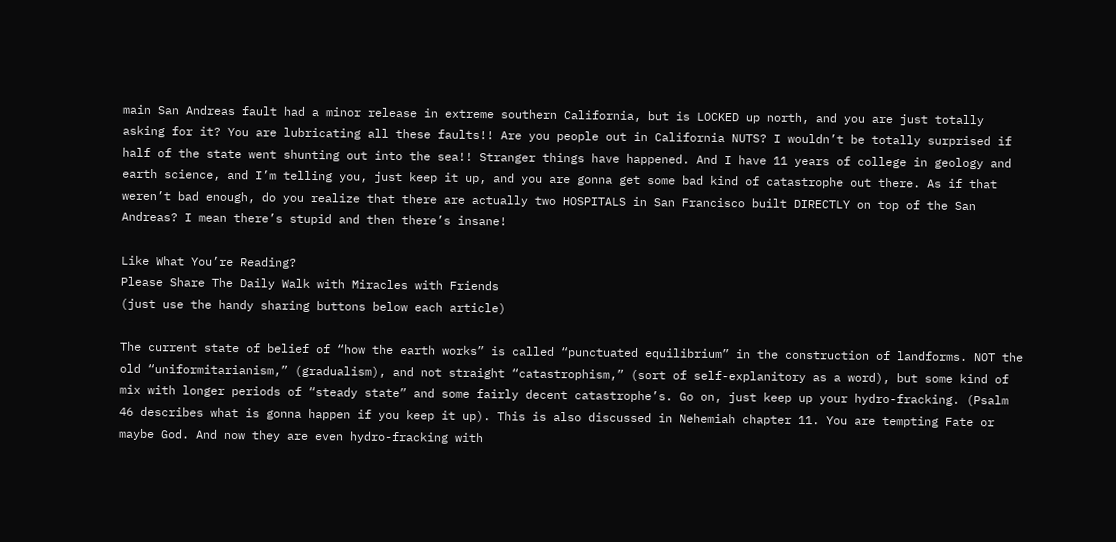main San Andreas fault had a minor release in extreme southern California, but is LOCKED up north, and you are just totally asking for it? You are lubricating all these faults!! Are you people out in California NUTS? I wouldn’t be totally surprised if half of the state went shunting out into the sea!! Stranger things have happened. And I have 11 years of college in geology and earth science, and I’m telling you, just keep it up, and you are gonna get some bad kind of catastrophe out there. As if that weren’t bad enough, do you realize that there are actually two HOSPITALS in San Francisco built DIRECTLY on top of the San Andreas? I mean there’s stupid and then there’s insane!

Like What You’re Reading?
Please Share The Daily Walk with Miracles with Friends
(just use the handy sharing buttons below each article)

The current state of belief of “how the earth works” is called “punctuated equilibrium” in the construction of landforms. NOT the old “uniformitarianism,” (gradualism), and not straight “catastrophism,” (sort of self-explanitory as a word), but some kind of mix with longer periods of “steady state” and some fairly decent catastrophe’s. Go on, just keep up your hydro-fracking. (Psalm 46 describes what is gonna happen if you keep it up). This is also discussed in Nehemiah chapter 11. You are tempting Fate or maybe God. And now they are even hydro-fracking with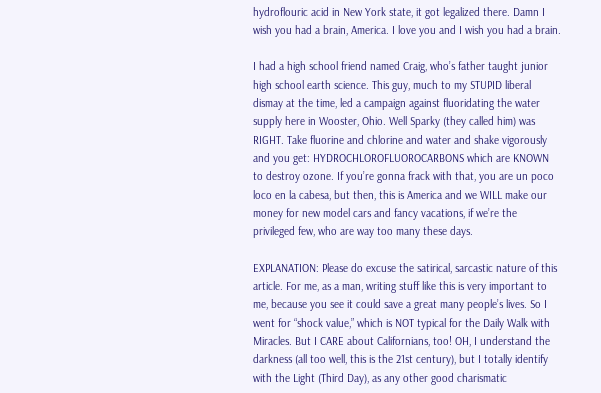hydroflouric acid in New York state, it got legalized there. Damn I wish you had a brain, America. I love you and I wish you had a brain.

I had a high school friend named Craig, who’s father taught junior high school earth science. This guy, much to my STUPID liberal dismay at the time, led a campaign against fluoridating the water supply here in Wooster, Ohio. Well Sparky (they called him) was RIGHT. Take fluorine and chlorine and water and shake vigorously and you get: HYDROCHLOROFLUOROCARBONS which are KNOWN to destroy ozone. If you’re gonna frack with that, you are un poco loco en la cabesa, but then, this is America and we WILL make our money for new model cars and fancy vacations, if we’re the privileged few, who are way too many these days.

EXPLANATION: Please do excuse the satirical, sarcastic nature of this article. For me, as a man, writing stuff like this is very important to me, because you see it could save a great many people’s lives. So I went for “shock value,” which is NOT typical for the Daily Walk with Miracles. But I CARE about Californians, too! OH, I understand the darkness (all too well, this is the 21st century), but I totally identify with the Light (Third Day), as any other good charismatic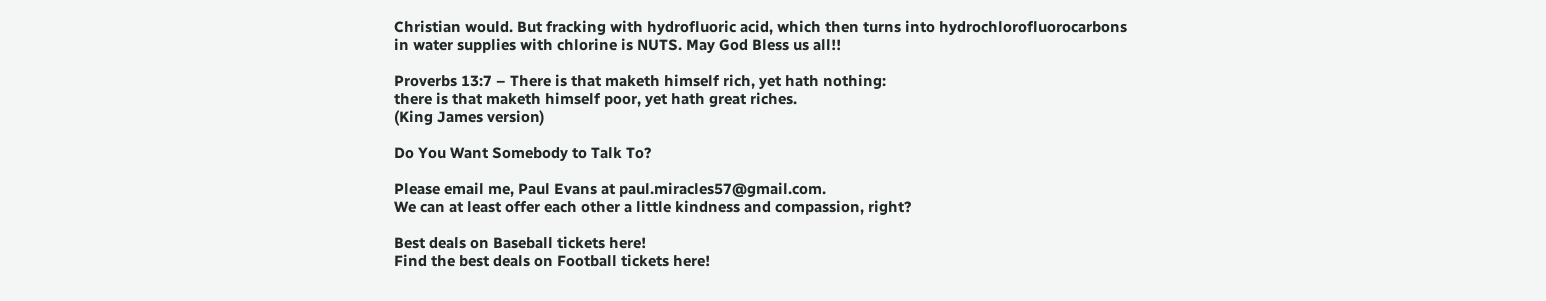Christian would. But fracking with hydrofluoric acid, which then turns into hydrochlorofluorocarbons in water supplies with chlorine is NUTS. May God Bless us all!!

Proverbs 13:7 – There is that maketh himself rich, yet hath nothing:
there is that maketh himself poor, yet hath great riches.
(King James version)

Do You Want Somebody to Talk To?

Please email me, Paul Evans at paul.miracles57@gmail.com.
We can at least offer each other a little kindness and compassion, right?

Best deals on Baseball tickets here!
Find the best deals on Football tickets here!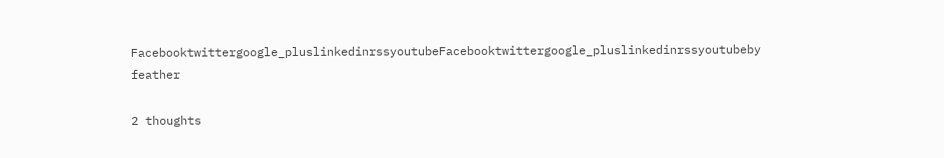Facebooktwittergoogle_pluslinkedinrssyoutubeFacebooktwittergoogle_pluslinkedinrssyoutubeby feather

2 thoughts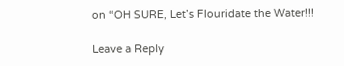on “OH SURE, Let’s Flouridate the Water!!!

Leave a Reply